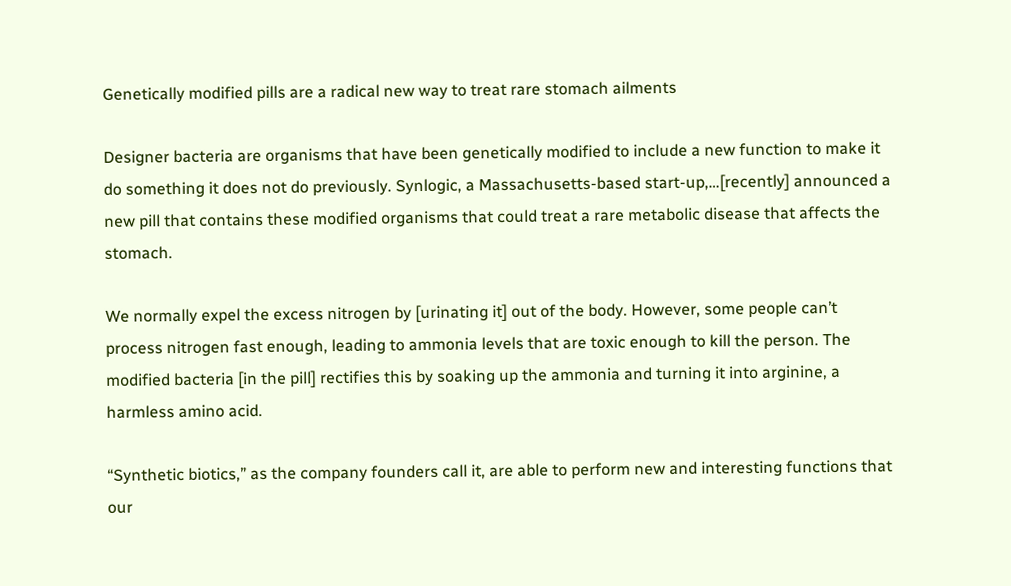Genetically modified pills are a radical new way to treat rare stomach ailments

Designer bacteria are organisms that have been genetically modified to include a new function to make it do something it does not do previously. Synlogic, a Massachusetts-based start-up,…[recently] announced a new pill that contains these modified organisms that could treat a rare metabolic disease that affects the stomach.

We normally expel the excess nitrogen by [urinating it] out of the body. However, some people can’t process nitrogen fast enough, leading to ammonia levels that are toxic enough to kill the person. The modified bacteria [in the pill] rectifies this by soaking up the ammonia and turning it into arginine, a harmless amino acid.

“Synthetic biotics,” as the company founders call it, are able to perform new and interesting functions that our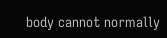body cannot normally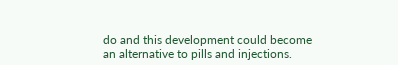do and this development could become an alternative to pills and injections.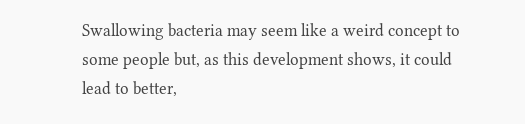Swallowing bacteria may seem like a weird concept to some people but, as this development shows, it could lead to better,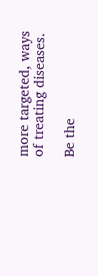more targeted, ways of treating diseases.

Be the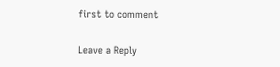first to comment

Leave a Reply